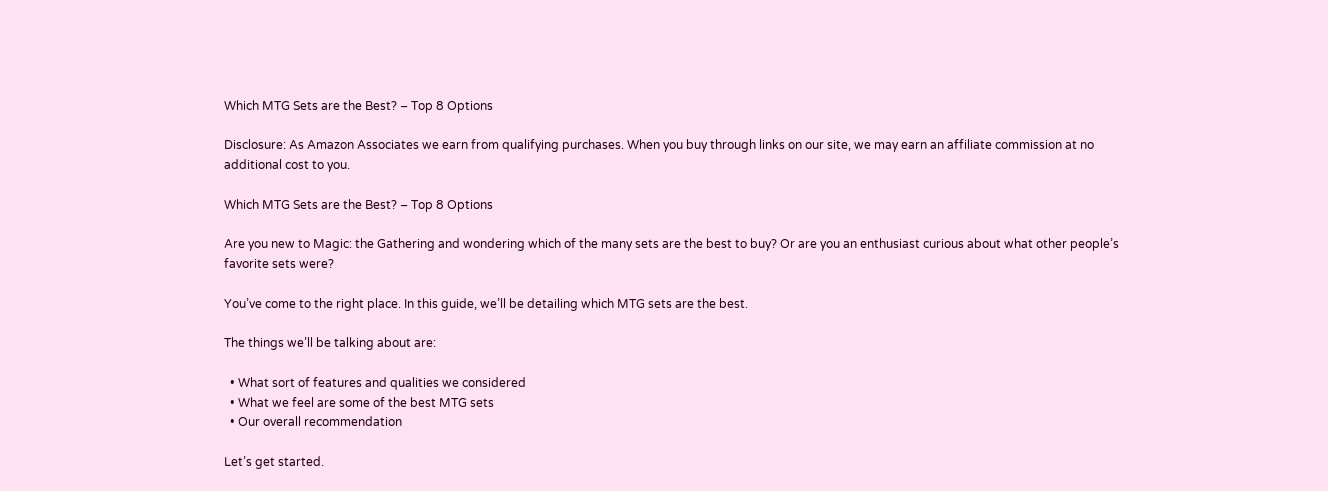Which MTG Sets are the Best? – Top 8 Options

Disclosure: As Amazon Associates we earn from qualifying purchases. When you buy through links on our site, we may earn an affiliate commission at no additional cost to you.

Which MTG Sets are the Best? – Top 8 Options

Are you new to Magic: the Gathering and wondering which of the many sets are the best to buy? Or are you an enthusiast curious about what other people’s favorite sets were?

You’ve come to the right place. In this guide, we’ll be detailing which MTG sets are the best.

The things we’ll be talking about are:

  • What sort of features and qualities we considered
  • What we feel are some of the best MTG sets
  • Our overall recommendation

Let’s get started.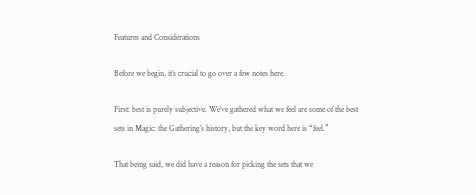Features and Considerations

Before we begin, it’s crucial to go over a few notes here.

First: best is purely subjective. We’ve gathered what we feel are some of the best sets in Magic: the Gathering’s history, but the key word here is “feel.”

That being said, we did have a reason for picking the sets that we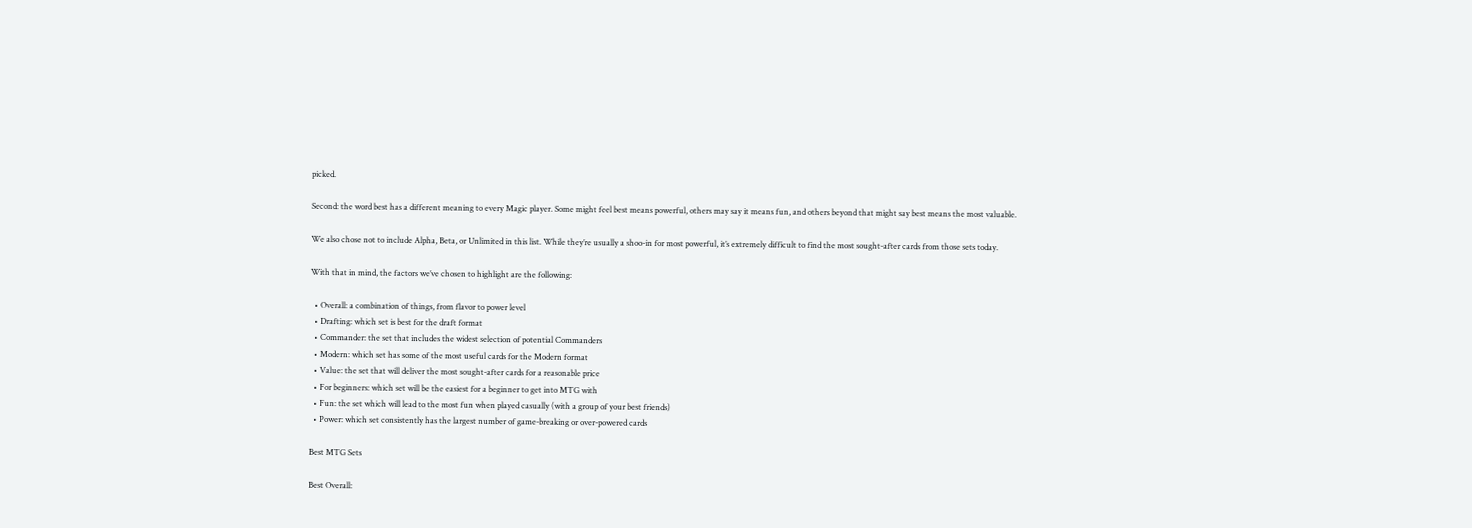picked.

Second: the word best has a different meaning to every Magic player. Some might feel best means powerful, others may say it means fun, and others beyond that might say best means the most valuable.

We also chose not to include Alpha, Beta, or Unlimited in this list. While they’re usually a shoo-in for most powerful, it’s extremely difficult to find the most sought-after cards from those sets today.

With that in mind, the factors we’ve chosen to highlight are the following:

  • Overall: a combination of things, from flavor to power level
  • Drafting: which set is best for the draft format
  • Commander: the set that includes the widest selection of potential Commanders
  • Modern: which set has some of the most useful cards for the Modern format
  • Value: the set that will deliver the most sought-after cards for a reasonable price
  • For beginners: which set will be the easiest for a beginner to get into MTG with
  • Fun: the set which will lead to the most fun when played casually (with a group of your best friends)
  • Power: which set consistently has the largest number of game-breaking or over-powered cards

Best MTG Sets

Best Overall: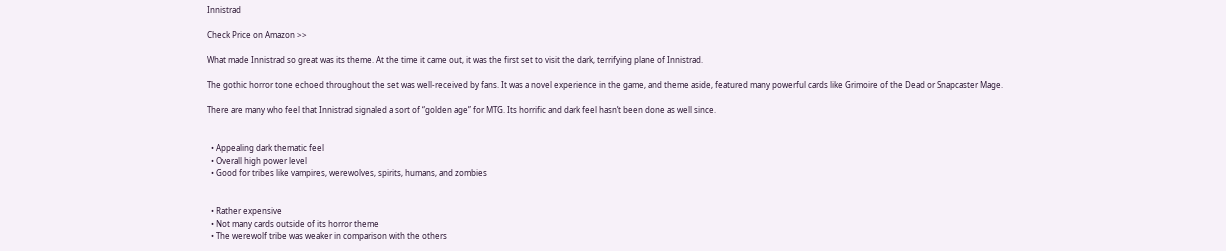Innistrad

Check Price on Amazon >>

What made Innistrad so great was its theme. At the time it came out, it was the first set to visit the dark, terrifying plane of Innistrad.

The gothic horror tone echoed throughout the set was well-received by fans. It was a novel experience in the game, and theme aside, featured many powerful cards like Grimoire of the Dead or Snapcaster Mage.

There are many who feel that Innistrad signaled a sort of “golden age” for MTG. Its horrific and dark feel hasn’t been done as well since.


  • Appealing dark thematic feel
  • Overall high power level
  • Good for tribes like vampires, werewolves, spirits, humans, and zombies


  • Rather expensive
  • Not many cards outside of its horror theme
  • The werewolf tribe was weaker in comparison with the others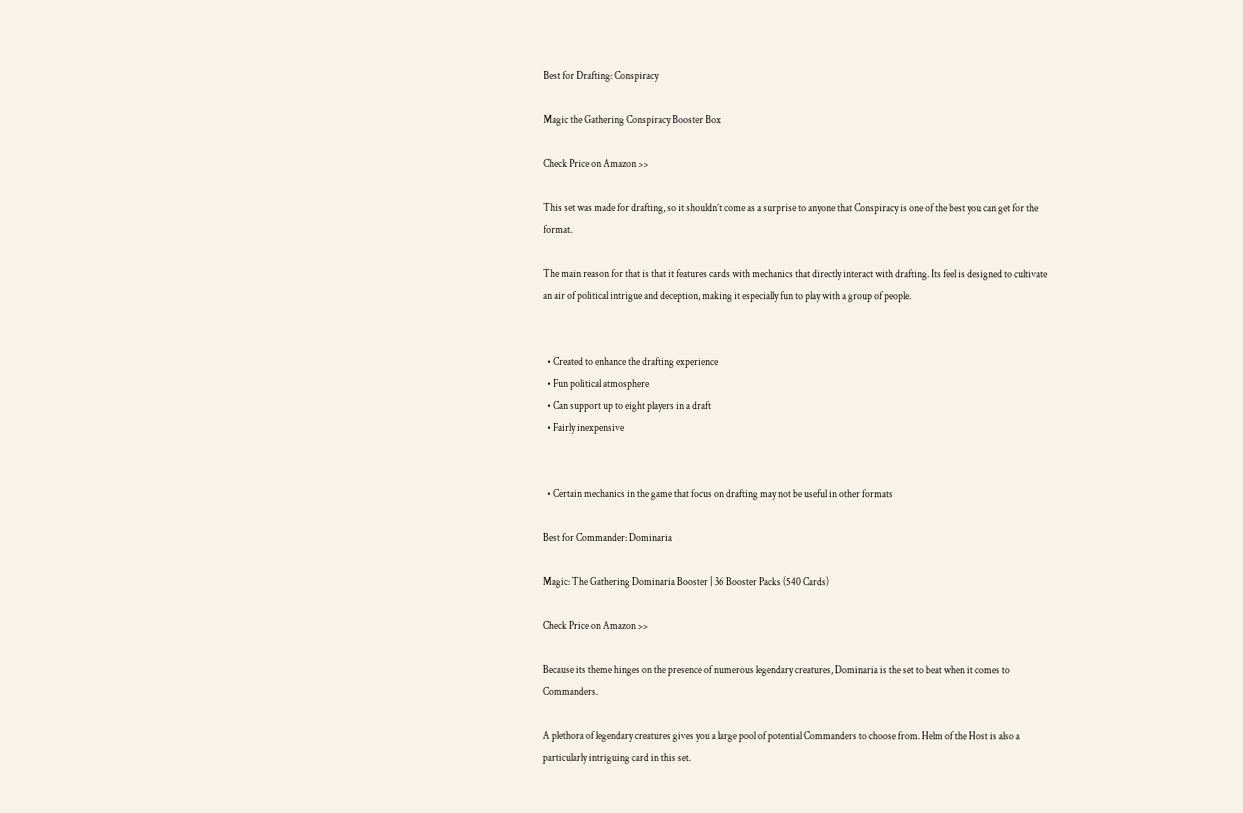Best for Drafting: Conspiracy

Magic the Gathering Conspiracy Booster Box

Check Price on Amazon >>

This set was made for drafting, so it shouldn’t come as a surprise to anyone that Conspiracy is one of the best you can get for the format.

The main reason for that is that it features cards with mechanics that directly interact with drafting. Its feel is designed to cultivate an air of political intrigue and deception, making it especially fun to play with a group of people.


  • Created to enhance the drafting experience
  • Fun political atmosphere
  • Can support up to eight players in a draft
  • Fairly inexpensive


  • Certain mechanics in the game that focus on drafting may not be useful in other formats

Best for Commander: Dominaria

Magic: The Gathering Dominaria Booster | 36 Booster Packs (540 Cards)

Check Price on Amazon >>

Because its theme hinges on the presence of numerous legendary creatures, Dominaria is the set to beat when it comes to Commanders.

A plethora of legendary creatures gives you a large pool of potential Commanders to choose from. Helm of the Host is also a particularly intriguing card in this set.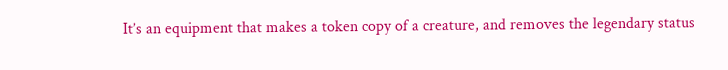It’s an equipment that makes a token copy of a creature, and removes the legendary status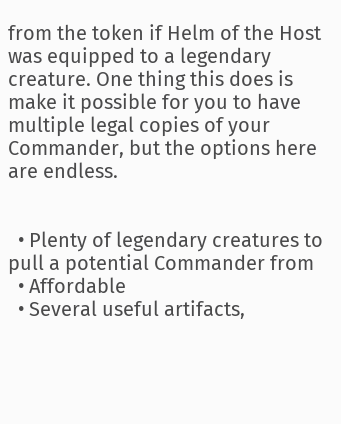from the token if Helm of the Host was equipped to a legendary creature. One thing this does is make it possible for you to have multiple legal copies of your Commander, but the options here are endless.


  • Plenty of legendary creatures to pull a potential Commander from
  • Affordable
  • Several useful artifacts,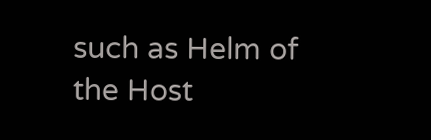such as Helm of the Host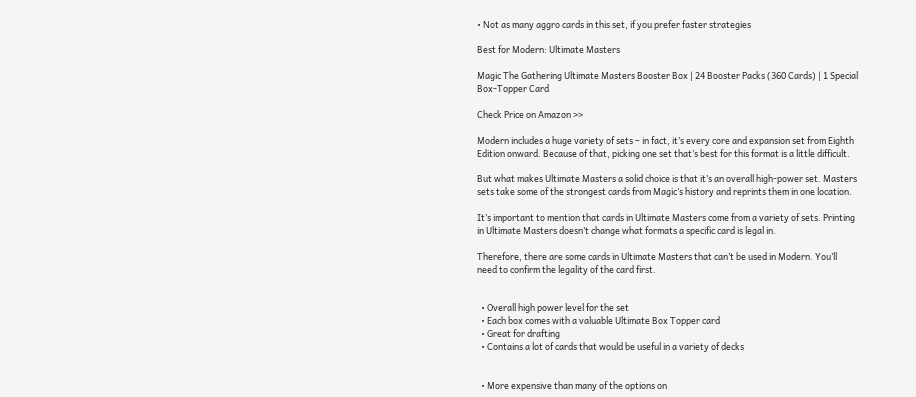• Not as many aggro cards in this set, if you prefer faster strategies

Best for Modern: Ultimate Masters

Magic The Gathering Ultimate Masters Booster Box | 24 Booster Packs (360 Cards) | 1 Special Box-Topper Card

Check Price on Amazon >>

Modern includes a huge variety of sets – in fact, it’s every core and expansion set from Eighth Edition onward. Because of that, picking one set that’s best for this format is a little difficult.

But what makes Ultimate Masters a solid choice is that it’s an overall high-power set. Masters sets take some of the strongest cards from Magic’s history and reprints them in one location.

It’s important to mention that cards in Ultimate Masters come from a variety of sets. Printing in Ultimate Masters doesn’t change what formats a specific card is legal in.

Therefore, there are some cards in Ultimate Masters that can’t be used in Modern. You’ll need to confirm the legality of the card first.


  • Overall high power level for the set
  • Each box comes with a valuable Ultimate Box Topper card
  • Great for drafting
  • Contains a lot of cards that would be useful in a variety of decks


  • More expensive than many of the options on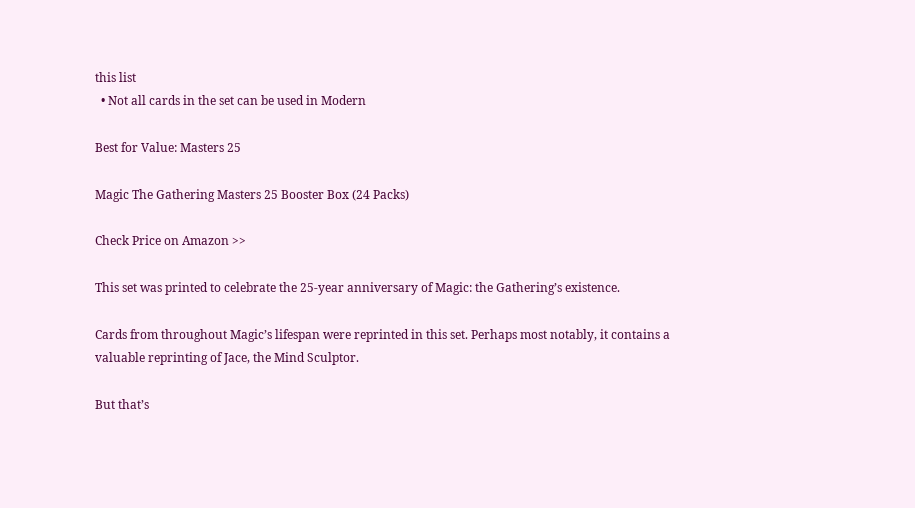this list
  • Not all cards in the set can be used in Modern

Best for Value: Masters 25

Magic The Gathering Masters 25 Booster Box (24 Packs)

Check Price on Amazon >>

This set was printed to celebrate the 25-year anniversary of Magic: the Gathering’s existence.

Cards from throughout Magic’s lifespan were reprinted in this set. Perhaps most notably, it contains a valuable reprinting of Jace, the Mind Sculptor.

But that’s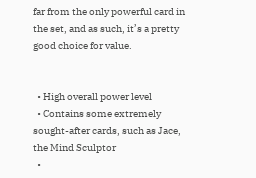far from the only powerful card in the set, and as such, it’s a pretty good choice for value.


  • High overall power level
  • Contains some extremely sought-after cards, such as Jace, the Mind Sculptor
  •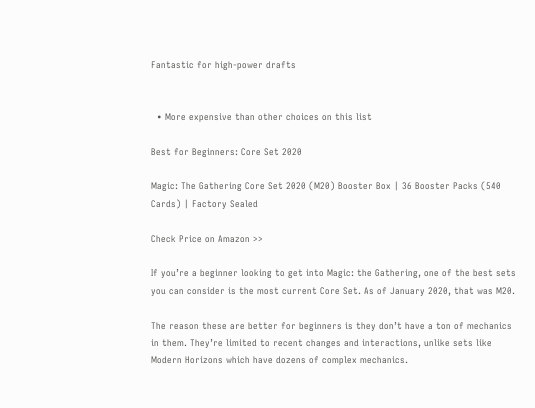Fantastic for high-power drafts


  • More expensive than other choices on this list

Best for Beginners: Core Set 2020

Magic: The Gathering Core Set 2020 (M20) Booster Box | 36 Booster Packs (540 Cards) | Factory Sealed

Check Price on Amazon >>

If you’re a beginner looking to get into Magic: the Gathering, one of the best sets you can consider is the most current Core Set. As of January 2020, that was M20.

The reason these are better for beginners is they don’t have a ton of mechanics in them. They’re limited to recent changes and interactions, unlike sets like Modern Horizons which have dozens of complex mechanics.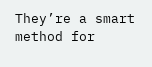They’re a smart method for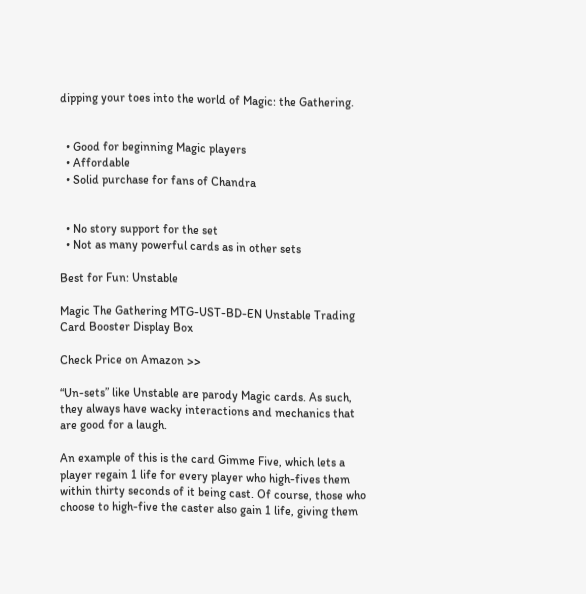dipping your toes into the world of Magic: the Gathering.


  • Good for beginning Magic players
  • Affordable
  • Solid purchase for fans of Chandra


  • No story support for the set
  • Not as many powerful cards as in other sets

Best for Fun: Unstable

Magic The Gathering MTG-UST-BD-EN Unstable Trading Card Booster Display Box

Check Price on Amazon >>

“Un-sets” like Unstable are parody Magic cards. As such, they always have wacky interactions and mechanics that are good for a laugh.

An example of this is the card Gimme Five, which lets a player regain 1 life for every player who high-fives them within thirty seconds of it being cast. Of course, those who choose to high-five the caster also gain 1 life, giving them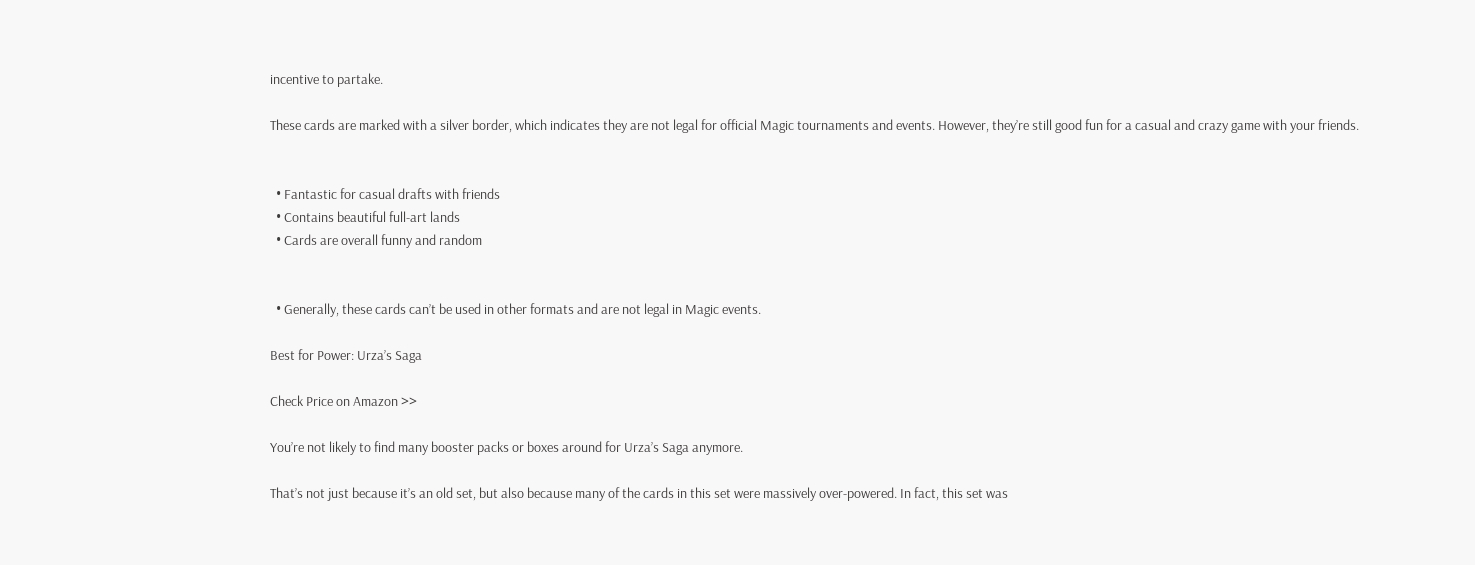incentive to partake.

These cards are marked with a silver border, which indicates they are not legal for official Magic tournaments and events. However, they’re still good fun for a casual and crazy game with your friends.


  • Fantastic for casual drafts with friends
  • Contains beautiful full-art lands
  • Cards are overall funny and random


  • Generally, these cards can’t be used in other formats and are not legal in Magic events.

Best for Power: Urza’s Saga

Check Price on Amazon >>

You’re not likely to find many booster packs or boxes around for Urza’s Saga anymore.

That’s not just because it’s an old set, but also because many of the cards in this set were massively over-powered. In fact, this set was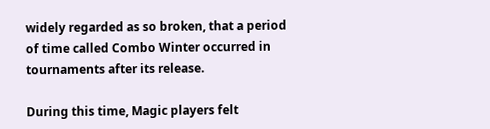widely regarded as so broken, that a period of time called Combo Winter occurred in tournaments after its release.

During this time, Magic players felt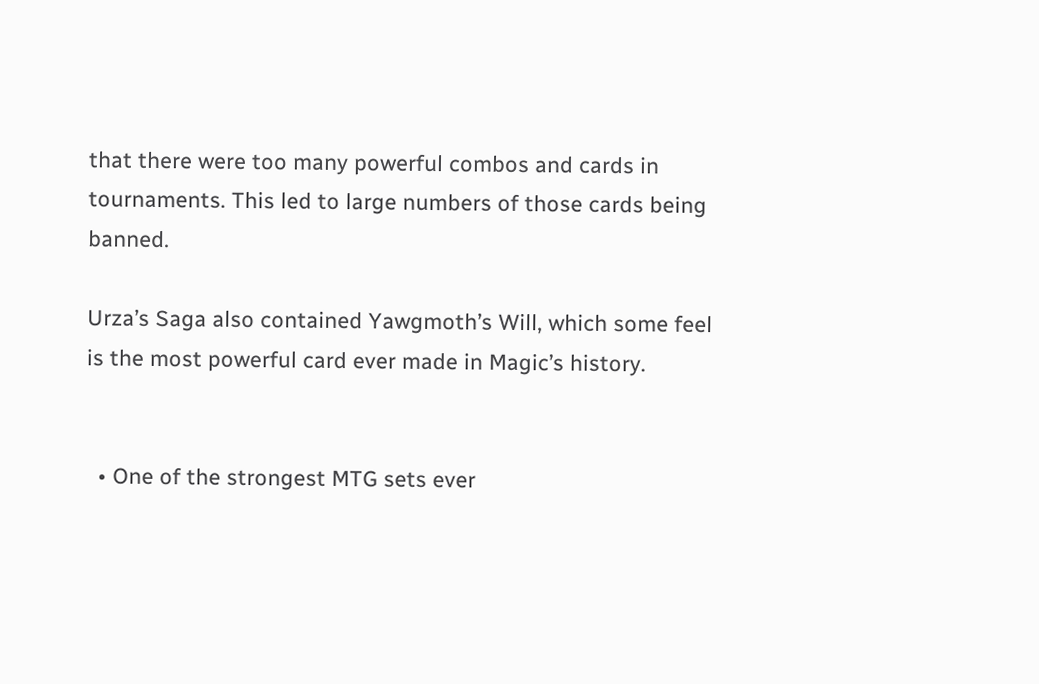that there were too many powerful combos and cards in tournaments. This led to large numbers of those cards being banned.

Urza’s Saga also contained Yawgmoth’s Will, which some feel is the most powerful card ever made in Magic’s history.


  • One of the strongest MTG sets ever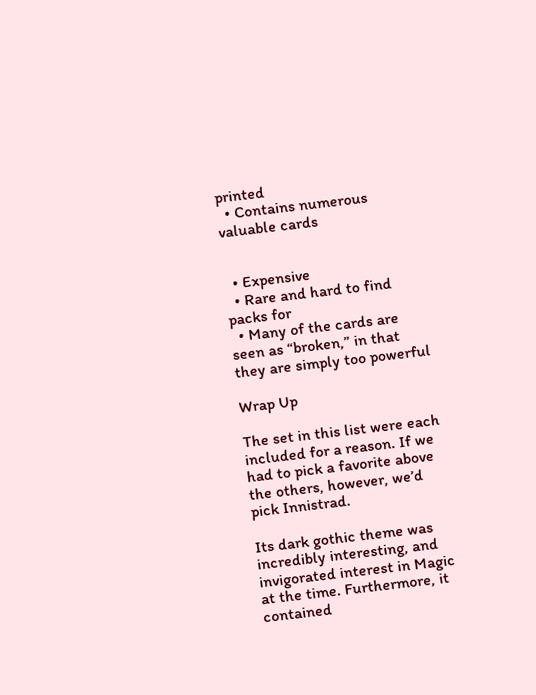printed
  • Contains numerous valuable cards


  • Expensive
  • Rare and hard to find packs for
  • Many of the cards are seen as “broken,” in that they are simply too powerful

Wrap Up

The set in this list were each included for a reason. If we had to pick a favorite above the others, however, we’d pick Innistrad.

Its dark gothic theme was incredibly interesting, and invigorated interest in Magic at the time. Furthermore, it contained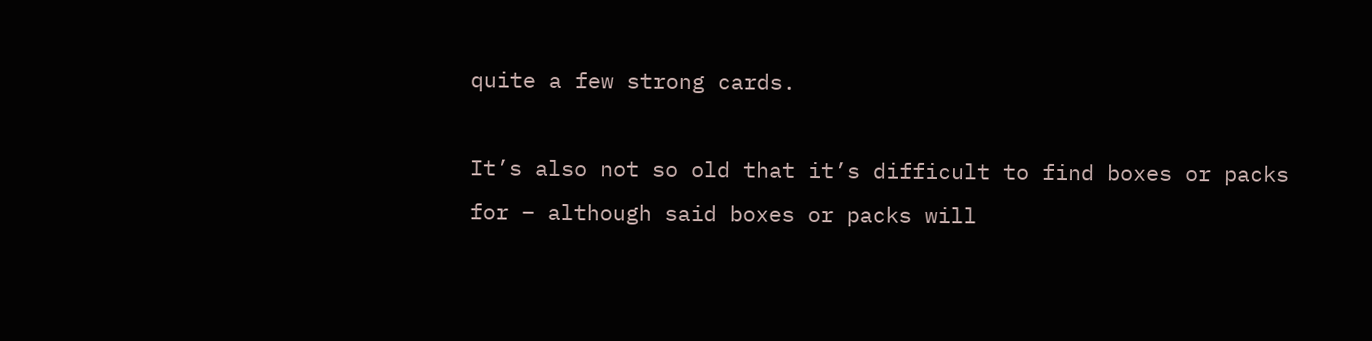quite a few strong cards.

It’s also not so old that it’s difficult to find boxes or packs for – although said boxes or packs will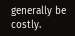generally be costly.